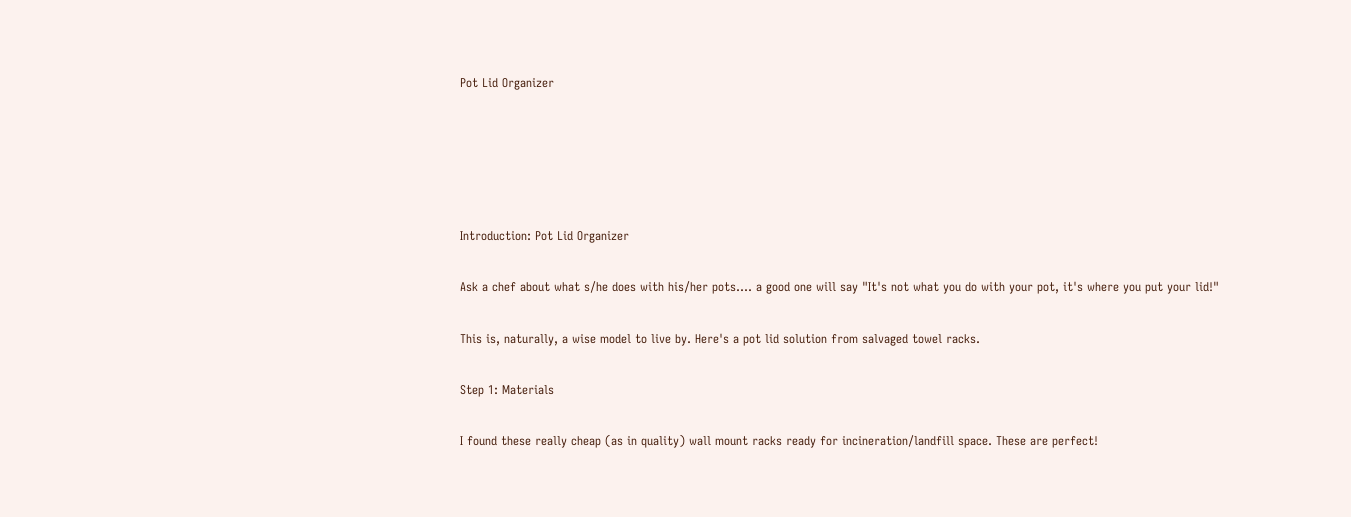Pot Lid Organizer





Introduction: Pot Lid Organizer

Ask a chef about what s/he does with his/her pots.... a good one will say "It's not what you do with your pot, it's where you put your lid!"

This is, naturally, a wise model to live by. Here's a pot lid solution from salvaged towel racks.

Step 1: Materials

I found these really cheap (as in quality) wall mount racks ready for incineration/landfill space. These are perfect!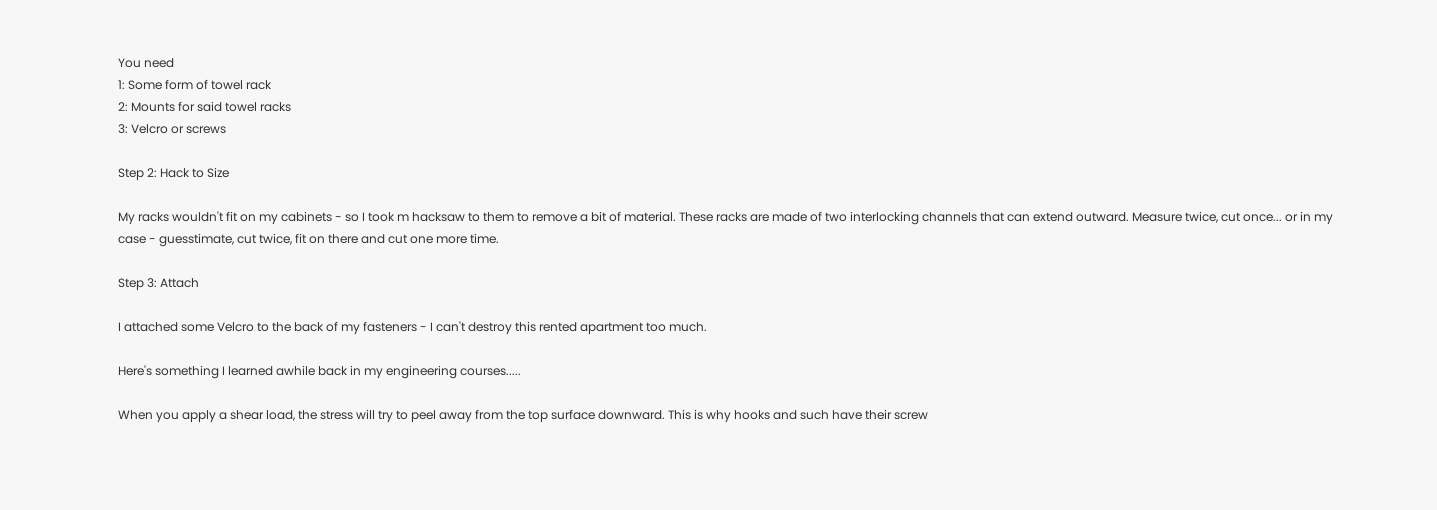You need
1: Some form of towel rack
2: Mounts for said towel racks
3: Velcro or screws

Step 2: Hack to Size

My racks wouldn't fit on my cabinets - so I took m hacksaw to them to remove a bit of material. These racks are made of two interlocking channels that can extend outward. Measure twice, cut once... or in my case - guesstimate, cut twice, fit on there and cut one more time.

Step 3: Attach

I attached some Velcro to the back of my fasteners - I can't destroy this rented apartment too much.

Here's something I learned awhile back in my engineering courses.....

When you apply a shear load, the stress will try to peel away from the top surface downward. This is why hooks and such have their screw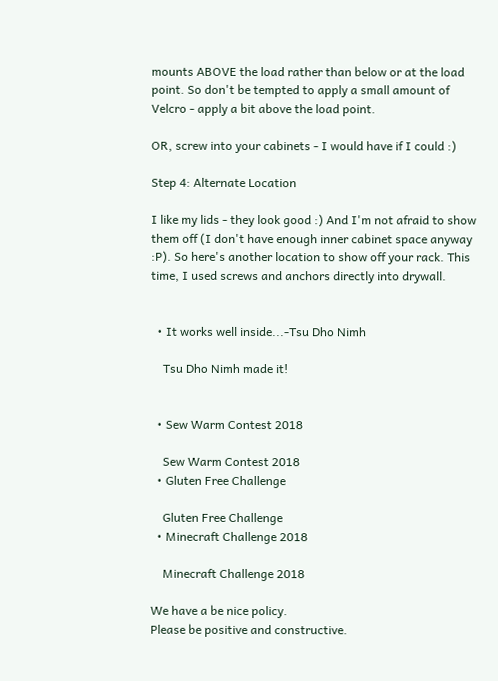mounts ABOVE the load rather than below or at the load point. So don't be tempted to apply a small amount of Velcro - apply a bit above the load point.

OR, screw into your cabinets - I would have if I could :)

Step 4: Alternate Location

I like my lids - they look good :) And I'm not afraid to show them off (I don't have enough inner cabinet space anyway :P). So here's another location to show off your rack. This time, I used screws and anchors directly into drywall.


  • It works well inside...-Tsu Dho Nimh

    Tsu Dho Nimh made it!


  • Sew Warm Contest 2018

    Sew Warm Contest 2018
  • Gluten Free Challenge

    Gluten Free Challenge
  • Minecraft Challenge 2018

    Minecraft Challenge 2018

We have a be nice policy.
Please be positive and constructive.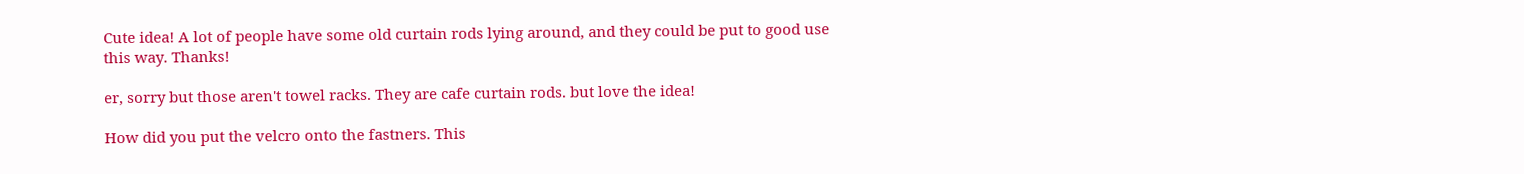Cute idea! A lot of people have some old curtain rods lying around, and they could be put to good use this way. Thanks!

er, sorry but those aren't towel racks. They are cafe curtain rods. but love the idea!

How did you put the velcro onto the fastners. This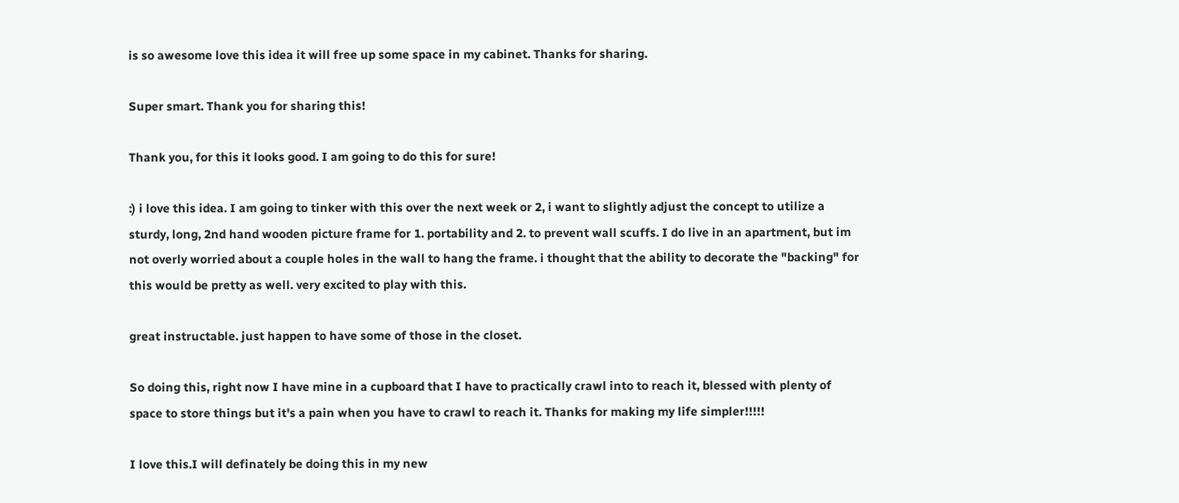is so awesome love this idea it will free up some space in my cabinet. Thanks for sharing.

Super smart. Thank you for sharing this!

Thank you, for this it looks good. I am going to do this for sure!

:) i love this idea. I am going to tinker with this over the next week or 2, i want to slightly adjust the concept to utilize a sturdy, long, 2nd hand wooden picture frame for 1. portability and 2. to prevent wall scuffs. I do live in an apartment, but im not overly worried about a couple holes in the wall to hang the frame. i thought that the ability to decorate the "backing" for this would be pretty as well. very excited to play with this.

great instructable. just happen to have some of those in the closet.

So doing this, right now I have mine in a cupboard that I have to practically crawl into to reach it, blessed with plenty of space to store things but it's a pain when you have to crawl to reach it. Thanks for making my life simpler!!!!!

I love this.I will definately be doing this in my new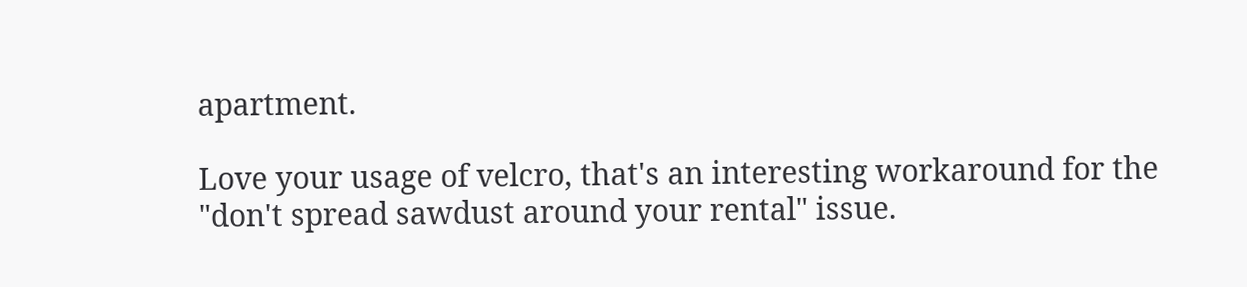apartment.

Love your usage of velcro, that's an interesting workaround for the "don't spread sawdust around your rental" issue.